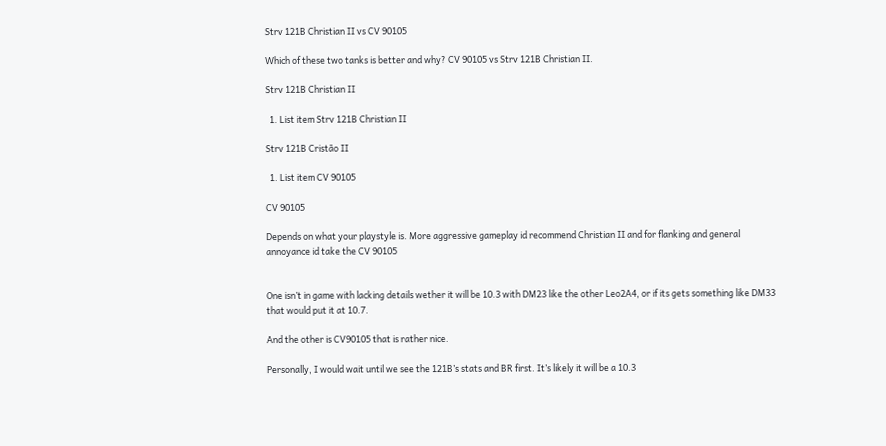Strv 121B Christian II vs CV 90105

Which of these two tanks is better and why? CV 90105 vs Strv 121B Christian II.

Strv 121B Christian II

  1. List item Strv 121B Christian II

Strv 121B Cristão II

  1. List item CV 90105

CV 90105

Depends on what your playstyle is. More aggressive gameplay id recommend Christian II and for flanking and general annoyance id take the CV 90105


One isn’t in game with lacking details wether it will be 10.3 with DM23 like the other Leo2A4, or if its gets something like DM33 that would put it at 10.7.

And the other is CV90105 that is rather nice.

Personally, I would wait until we see the 121B’s stats and BR first. It’s likely it will be a 10.3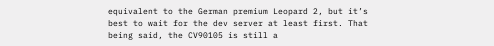equivalent to the German premium Leopard 2, but it’s best to wait for the dev server at least first. That being said, the CV90105 is still a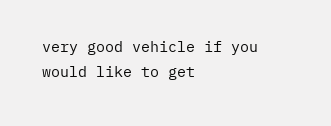very good vehicle if you would like to get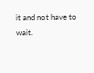it and not have to wait.